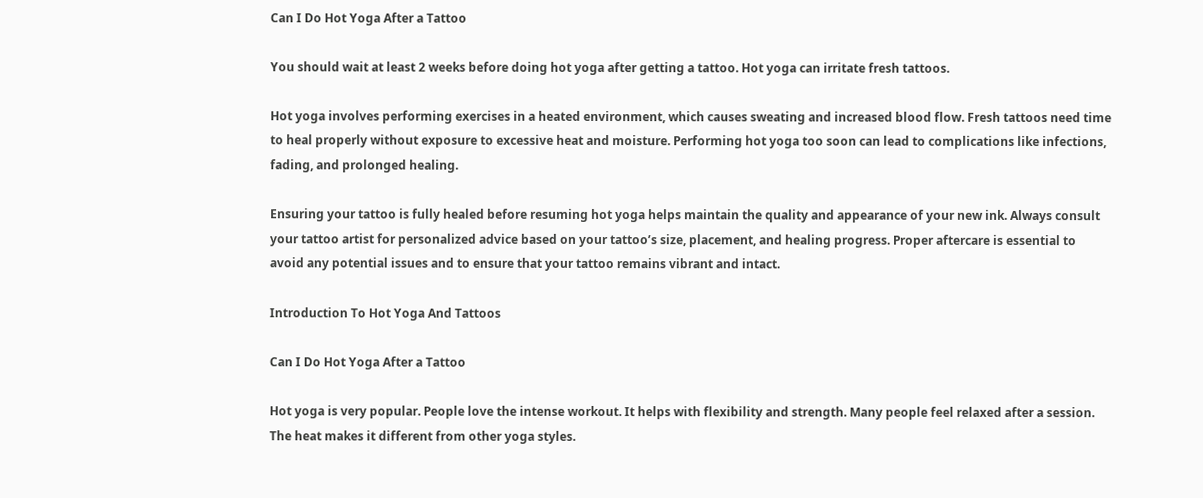Can I Do Hot Yoga After a Tattoo

You should wait at least 2 weeks before doing hot yoga after getting a tattoo. Hot yoga can irritate fresh tattoos.

Hot yoga involves performing exercises in a heated environment, which causes sweating and increased blood flow. Fresh tattoos need time to heal properly without exposure to excessive heat and moisture. Performing hot yoga too soon can lead to complications like infections, fading, and prolonged healing.

Ensuring your tattoo is fully healed before resuming hot yoga helps maintain the quality and appearance of your new ink. Always consult your tattoo artist for personalized advice based on your tattoo’s size, placement, and healing progress. Proper aftercare is essential to avoid any potential issues and to ensure that your tattoo remains vibrant and intact.

Introduction To Hot Yoga And Tattoos

Can I Do Hot Yoga After a Tattoo

Hot yoga is very popular. People love the intense workout. It helps with flexibility and strength. Many people feel relaxed after a session. The heat makes it different from other yoga styles.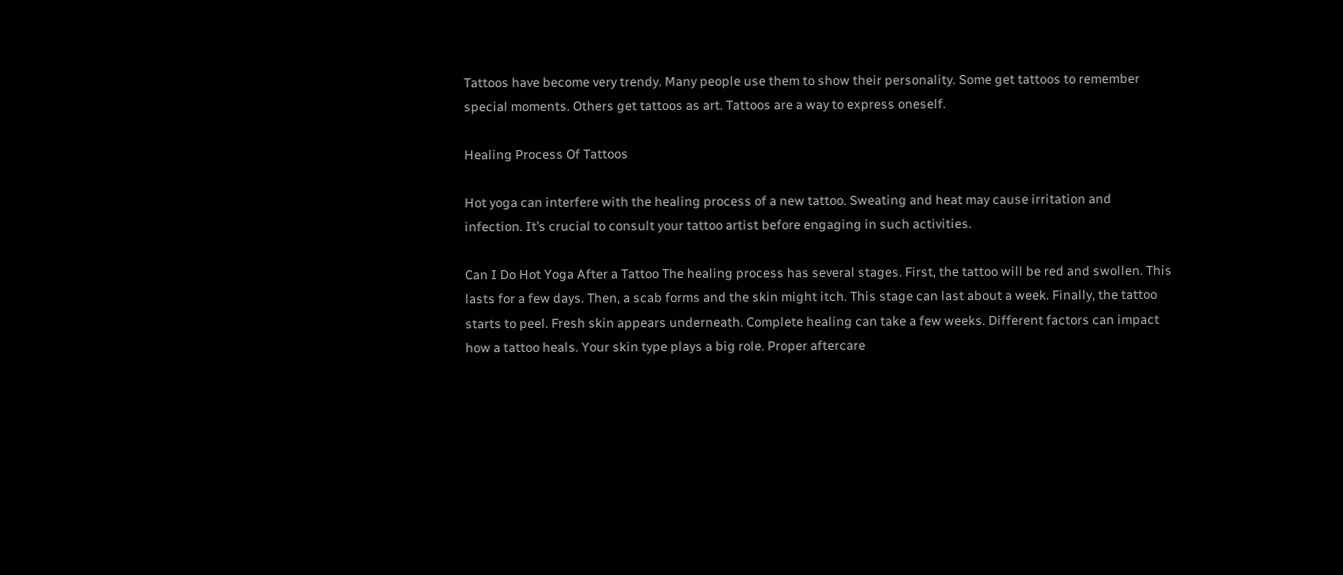Tattoos have become very trendy. Many people use them to show their personality. Some get tattoos to remember special moments. Others get tattoos as art. Tattoos are a way to express oneself.

Healing Process Of Tattoos

Hot yoga can interfere with the healing process of a new tattoo. Sweating and heat may cause irritation and infection. It’s crucial to consult your tattoo artist before engaging in such activities.

Can I Do Hot Yoga After a Tattoo The healing process has several stages. First, the tattoo will be red and swollen. This lasts for a few days. Then, a scab forms and the skin might itch. This stage can last about a week. Finally, the tattoo starts to peel. Fresh skin appears underneath. Complete healing can take a few weeks. Different factors can impact how a tattoo heals. Your skin type plays a big role. Proper aftercare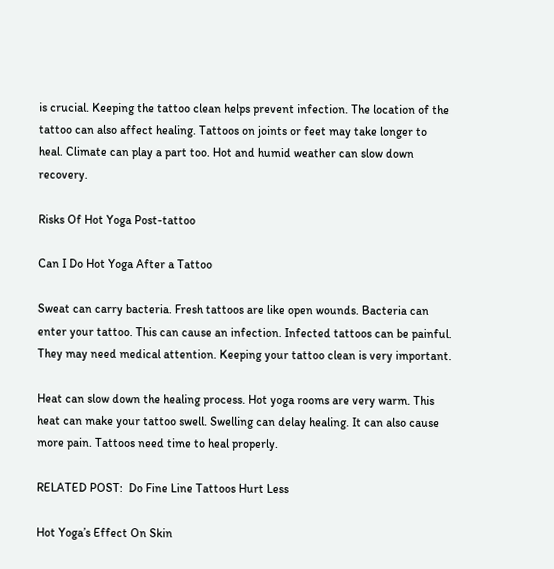is crucial. Keeping the tattoo clean helps prevent infection. The location of the tattoo can also affect healing. Tattoos on joints or feet may take longer to heal. Climate can play a part too. Hot and humid weather can slow down recovery.

Risks Of Hot Yoga Post-tattoo

Can I Do Hot Yoga After a Tattoo

Sweat can carry bacteria. Fresh tattoos are like open wounds. Bacteria can enter your tattoo. This can cause an infection. Infected tattoos can be painful. They may need medical attention. Keeping your tattoo clean is very important.

Heat can slow down the healing process. Hot yoga rooms are very warm. This heat can make your tattoo swell. Swelling can delay healing. It can also cause more pain. Tattoos need time to heal properly.

RELATED POST:  Do Fine Line Tattoos Hurt Less

Hot Yoga’s Effect On Skin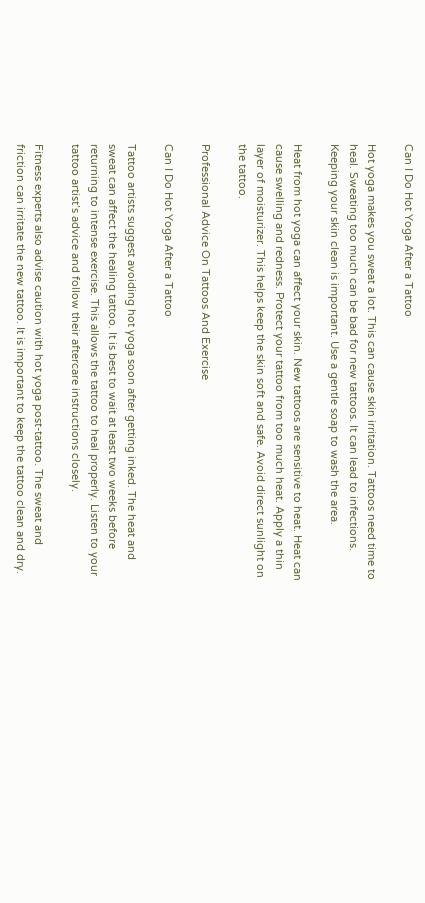Can I Do Hot Yoga After a Tattoo

Hot yoga makes you sweat a lot. This can cause skin irritation. Tattoos need time to heal. Sweating too much can be bad for new tattoos. It can lead to infections. Keeping your skin clean is important. Use a gentle soap to wash the area.

Heat from hot yoga can affect your skin. New tattoos are sensitive to heat. Heat can cause swelling and redness. Protect your tattoo from too much heat. Apply a thin layer of moisturizer. This helps keep the skin soft and safe. Avoid direct sunlight on the tattoo.

Professional Advice On Tattoos And Exercise

Can I Do Hot Yoga After a Tattoo

Tattoo artists suggest avoiding hot yoga soon after getting inked. The heat and sweat can affect the healing tattoo. It is best to wait at least two weeks before returning to intense exercise. This allows the tattoo to heal properly. Listen to your tattoo artist’s advice and follow their aftercare instructions closely.

Fitness experts also advise caution with hot yoga post-tattoo. The sweat and friction can irritate the new tattoo. It is important to keep the tattoo clean and dry.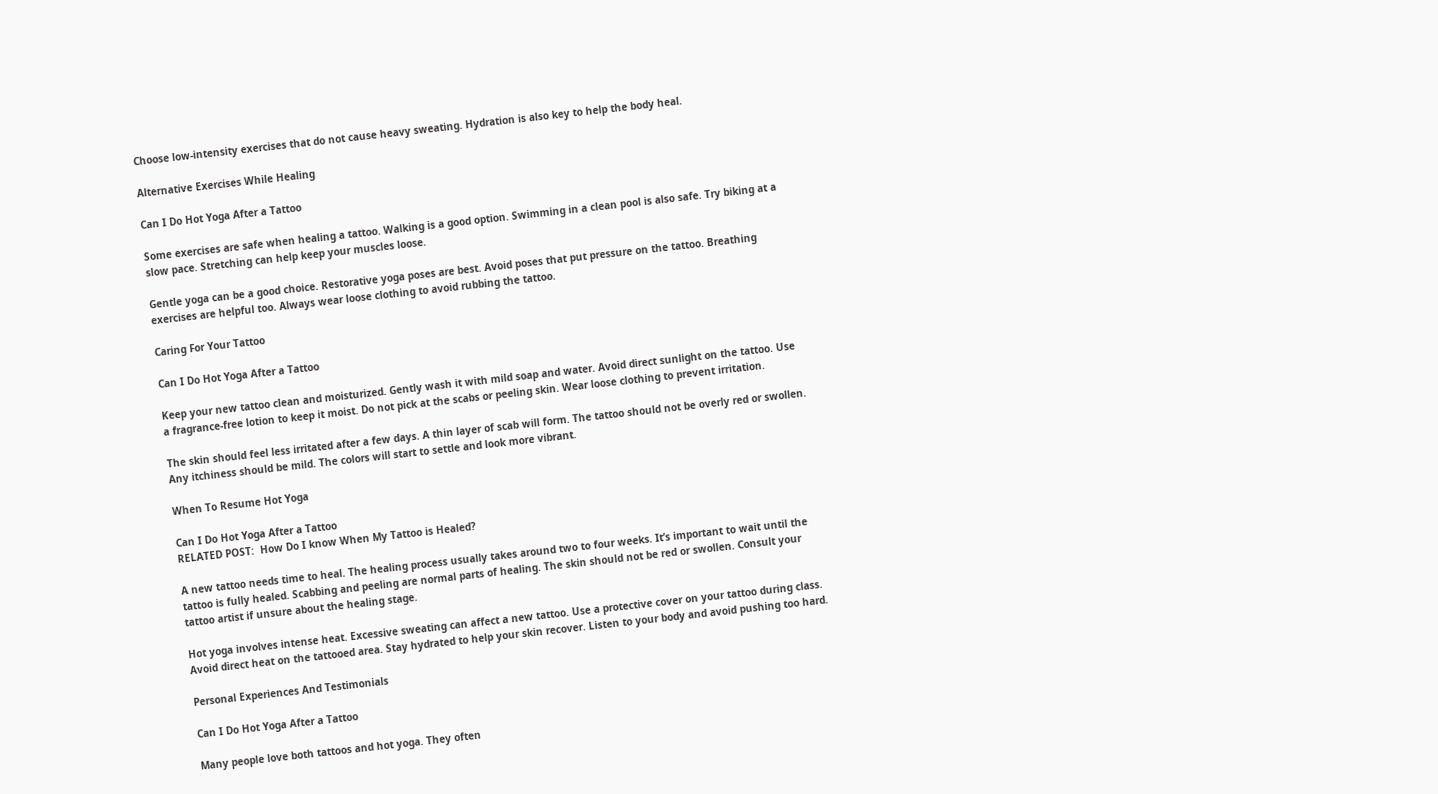Choose low-intensity exercises that do not cause heavy sweating. Hydration is also key to help the body heal.

Alternative Exercises While Healing

Can I Do Hot Yoga After a Tattoo

Some exercises are safe when healing a tattoo. Walking is a good option. Swimming in a clean pool is also safe. Try biking at a slow pace. Stretching can help keep your muscles loose.

Gentle yoga can be a good choice. Restorative yoga poses are best. Avoid poses that put pressure on the tattoo. Breathing exercises are helpful too. Always wear loose clothing to avoid rubbing the tattoo.

Caring For Your Tattoo

Can I Do Hot Yoga After a Tattoo

Keep your new tattoo clean and moisturized. Gently wash it with mild soap and water. Avoid direct sunlight on the tattoo. Use a fragrance-free lotion to keep it moist. Do not pick at the scabs or peeling skin. Wear loose clothing to prevent irritation.

The skin should feel less irritated after a few days. A thin layer of scab will form. The tattoo should not be overly red or swollen. Any itchiness should be mild. The colors will start to settle and look more vibrant.

When To Resume Hot Yoga

Can I Do Hot Yoga After a Tattoo
RELATED POST:  How Do I know When My Tattoo is Healed?

A new tattoo needs time to heal. The healing process usually takes around two to four weeks. It’s important to wait until the tattoo is fully healed. Scabbing and peeling are normal parts of healing. The skin should not be red or swollen. Consult your tattoo artist if unsure about the healing stage.

Hot yoga involves intense heat. Excessive sweating can affect a new tattoo. Use a protective cover on your tattoo during class. Avoid direct heat on the tattooed area. Stay hydrated to help your skin recover. Listen to your body and avoid pushing too hard.

Personal Experiences And Testimonials

Can I Do Hot Yoga After a Tattoo

Many people love both tattoos and hot yoga. They often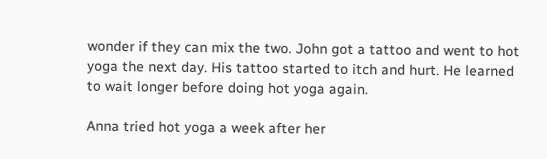wonder if they can mix the two. John got a tattoo and went to hot yoga the next day. His tattoo started to itch and hurt. He learned to wait longer before doing hot yoga again.

Anna tried hot yoga a week after her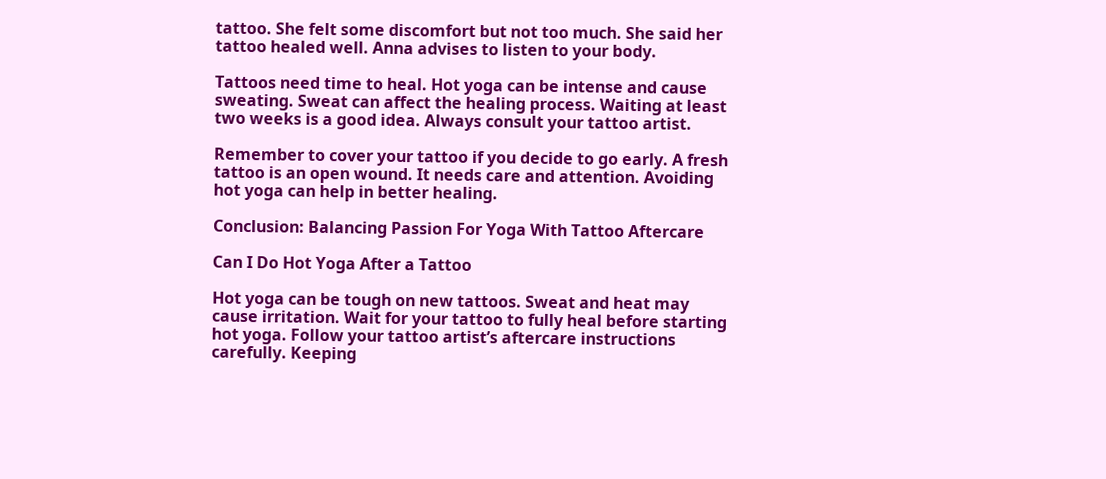tattoo. She felt some discomfort but not too much. She said her tattoo healed well. Anna advises to listen to your body.

Tattoos need time to heal. Hot yoga can be intense and cause sweating. Sweat can affect the healing process. Waiting at least two weeks is a good idea. Always consult your tattoo artist.

Remember to cover your tattoo if you decide to go early. A fresh tattoo is an open wound. It needs care and attention. Avoiding hot yoga can help in better healing.

Conclusion: Balancing Passion For Yoga With Tattoo Aftercare

Can I Do Hot Yoga After a Tattoo

Hot yoga can be tough on new tattoos. Sweat and heat may cause irritation. Wait for your tattoo to fully heal before starting hot yoga. Follow your tattoo artist’s aftercare instructions carefully. Keeping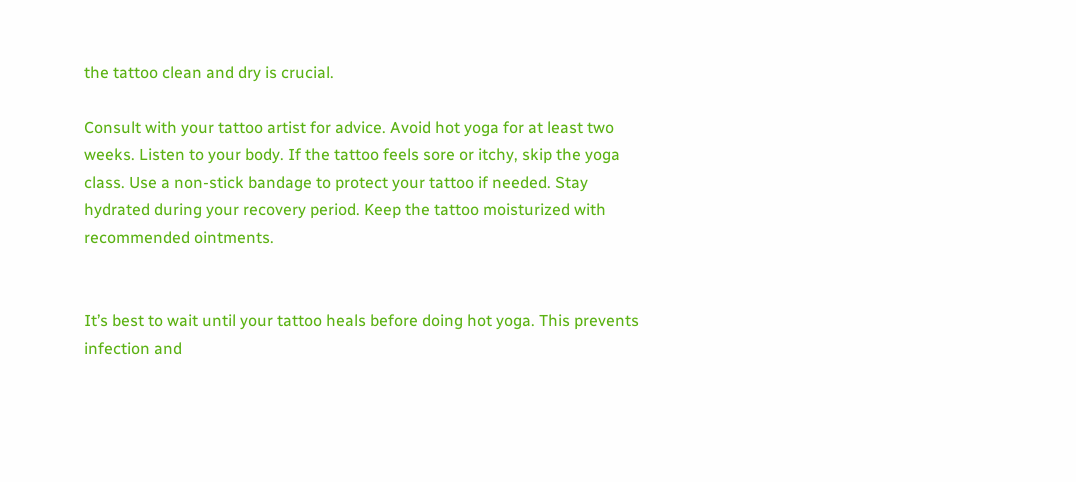the tattoo clean and dry is crucial.

Consult with your tattoo artist for advice. Avoid hot yoga for at least two weeks. Listen to your body. If the tattoo feels sore or itchy, skip the yoga class. Use a non-stick bandage to protect your tattoo if needed. Stay hydrated during your recovery period. Keep the tattoo moisturized with recommended ointments.


It’s best to wait until your tattoo heals before doing hot yoga. This prevents infection and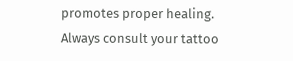promotes proper healing. Always consult your tattoo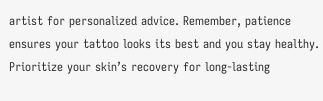artist for personalized advice. Remember, patience ensures your tattoo looks its best and you stay healthy. Prioritize your skin’s recovery for long-lasting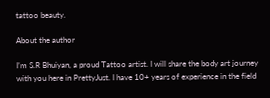tattoo beauty.

About the author

I’m S.R Bhuiyan, a proud Tattoo artist. I will share the body art journey with you here in PrettyJust. I have 10+ years of experience in the field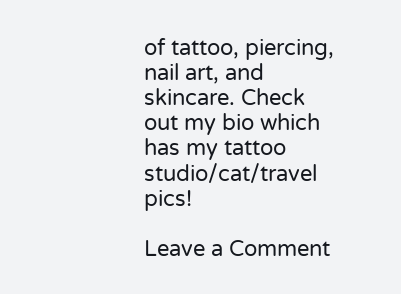of tattoo, piercing, nail art, and skincare. Check out my bio which has my tattoo studio/cat/travel pics!

Leave a Comment